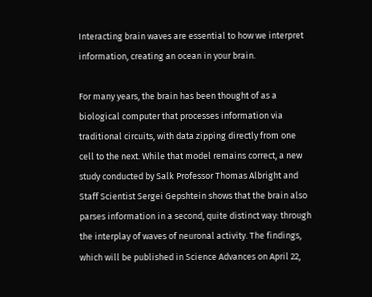Interacting brain waves are essential to how we interpret information, creating an ocean in your brain.

For many years, the brain has been thought of as a biological computer that processes information via traditional circuits, with data zipping directly from one cell to the next. While that model remains correct, a new study conducted by Salk Professor Thomas Albright and Staff Scientist Sergei Gepshtein shows that the brain also parses information in a second, quite distinct way: through the interplay of waves of neuronal activity. The findings, which will be published in Science Advances on April 22,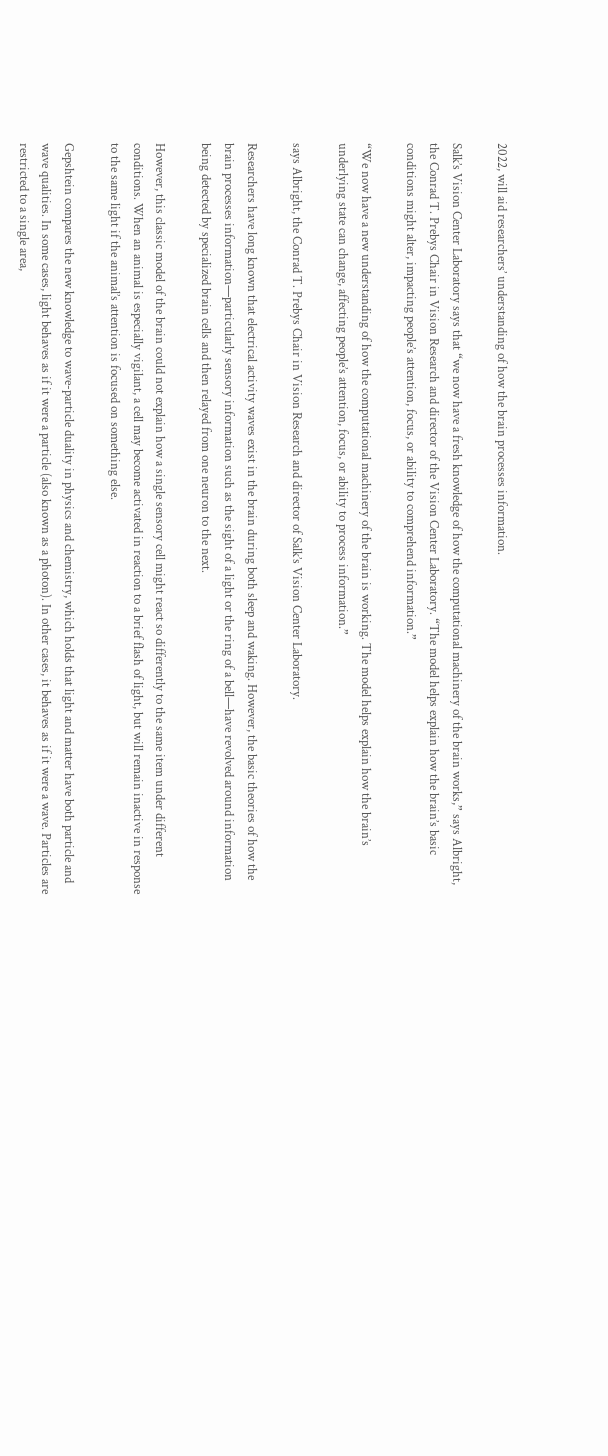2022, will aid researchers’ understanding of how the brain processes information.

Salk’s Vision Center Laboratory says that “we now have a fresh knowledge of how the computational machinery of the brain works,” says Albright, the Conrad T. Prebys Chair in Vision Research and director of the Vision Center Laboratory. “The model helps explain how the brain’s basic conditions might alter, impacting people’s attention, focus, or ability to comprehend information.”

“We now have a new understanding of how the computational machinery of the brain is working. The model helps explain how the brain’s underlying state can change, affecting people’s attention, focus, or ability to process information.”

says Albright, the Conrad T. Prebys Chair in Vision Research and director of Salk’s Vision Center Laboratory.

Researchers have long known that electrical activity waves exist in the brain during both sleep and waking. However, the basic theories of how the brain processes information—particularly sensory information such as the sight of a light or the ring of a bell—have revolved around information being detected by specialized brain cells and then relayed from one neuron to the next.

However, this classic model of the brain could not explain how a single sensory cell might react so differently to the same item under different conditions. When an animal is especially vigilant, a cell may become activated in reaction to a brief flash of light, but will remain inactive in response to the same light if the animal’s attention is focused on something else.

Gepshtein compares the new knowledge to wave-particle duality in physics and chemistry, which holds that light and matter have both particle and wave qualities. In some cases, light behaves as if it were a particle (also known as a photon). In other cases, it behaves as if it were a wave. Particles are restricted to a single area,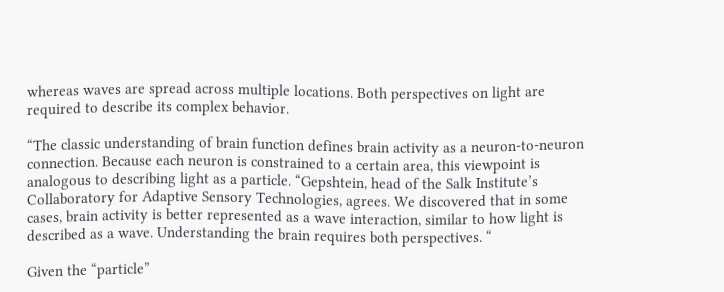whereas waves are spread across multiple locations. Both perspectives on light are required to describe its complex behavior.

“The classic understanding of brain function defines brain activity as a neuron-to-neuron connection. Because each neuron is constrained to a certain area, this viewpoint is analogous to describing light as a particle. “Gepshtein, head of the Salk Institute’s Collaboratory for Adaptive Sensory Technologies, agrees. We discovered that in some cases, brain activity is better represented as a wave interaction, similar to how light is described as a wave. Understanding the brain requires both perspectives. “

Given the “particle”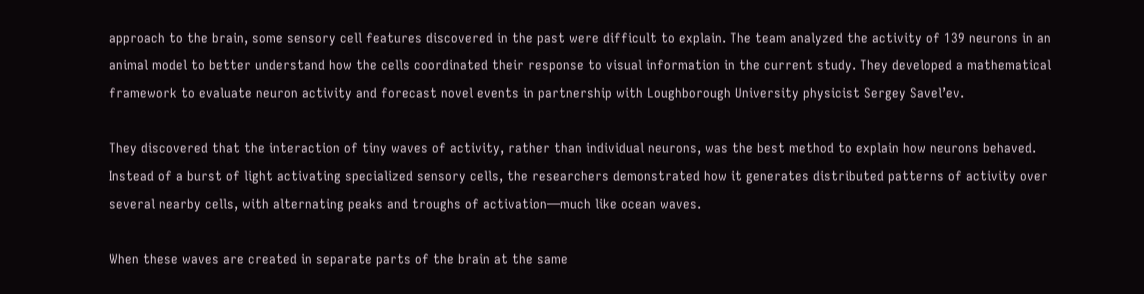approach to the brain, some sensory cell features discovered in the past were difficult to explain. The team analyzed the activity of 139 neurons in an animal model to better understand how the cells coordinated their response to visual information in the current study. They developed a mathematical framework to evaluate neuron activity and forecast novel events in partnership with Loughborough University physicist Sergey Savel’ev.

They discovered that the interaction of tiny waves of activity, rather than individual neurons, was the best method to explain how neurons behaved. Instead of a burst of light activating specialized sensory cells, the researchers demonstrated how it generates distributed patterns of activity over several nearby cells, with alternating peaks and troughs of activation—much like ocean waves.

When these waves are created in separate parts of the brain at the same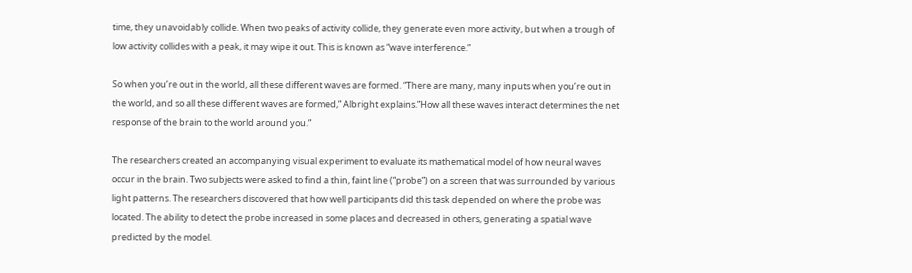time, they unavoidably collide. When two peaks of activity collide, they generate even more activity, but when a trough of low activity collides with a peak, it may wipe it out. This is known as “wave interference.”

So when you’re out in the world, all these different waves are formed. “There are many, many inputs when you’re out in the world, and so all these different waves are formed,” Albright explains.”How all these waves interact determines the net response of the brain to the world around you.”

The researchers created an accompanying visual experiment to evaluate its mathematical model of how neural waves occur in the brain. Two subjects were asked to find a thin, faint line (“probe”) on a screen that was surrounded by various light patterns. The researchers discovered that how well participants did this task depended on where the probe was located. The ability to detect the probe increased in some places and decreased in others, generating a spatial wave predicted by the model.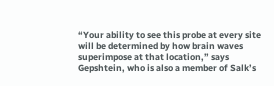“Your ability to see this probe at every site will be determined by how brain waves superimpose at that location,” says Gepshtein, who is also a member of Salk’s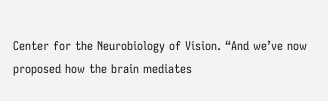Center for the Neurobiology of Vision. “And we’ve now proposed how the brain mediates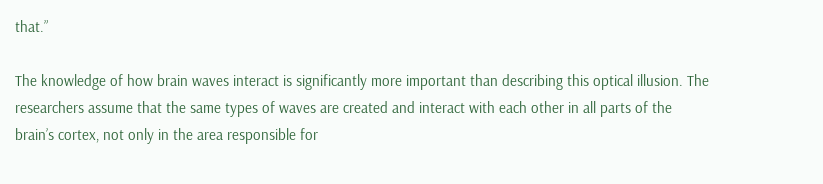that.”

The knowledge of how brain waves interact is significantly more important than describing this optical illusion. The researchers assume that the same types of waves are created and interact with each other in all parts of the brain’s cortex, not only in the area responsible for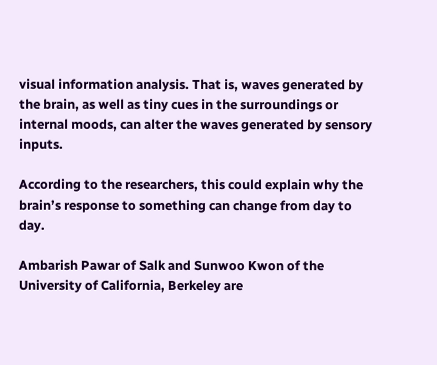visual information analysis. That is, waves generated by the brain, as well as tiny cues in the surroundings or internal moods, can alter the waves generated by sensory inputs.

According to the researchers, this could explain why the brain’s response to something can change from day to day.

Ambarish Pawar of Salk and Sunwoo Kwon of the University of California, Berkeley are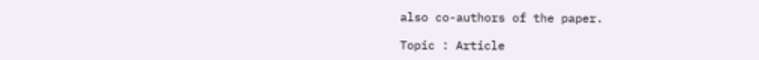also co-authors of the paper.

Topic : Article